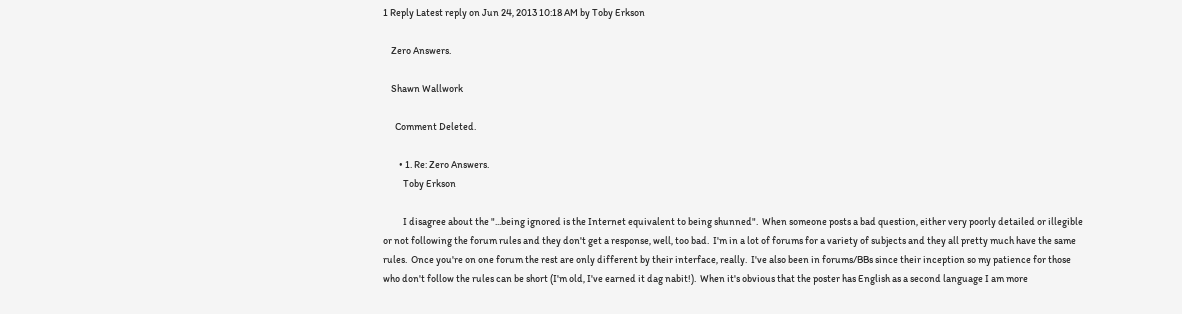1 Reply Latest reply on Jun 24, 2013 10:18 AM by Toby Erkson

    Zero Answers.

    Shawn Wallwork

      Comment Deleted.

        • 1. Re: Zero Answers.
          Toby Erkson

          I disagree about the "...being ignored is the Internet equivalent to being shunned".  When someone posts a bad question, either very poorly detailed or illegible or not following the forum rules and they don't get a response, well, too bad.  I'm in a lot of forums for a variety of subjects and they all pretty much have the same rules.  Once you're on one forum the rest are only different by their interface, really.  I've also been in forums/BBs since their inception so my patience for those who don't follow the rules can be short (I'm old, I've earned it dag nabit!).  When it's obvious that the poster has English as a second language I am more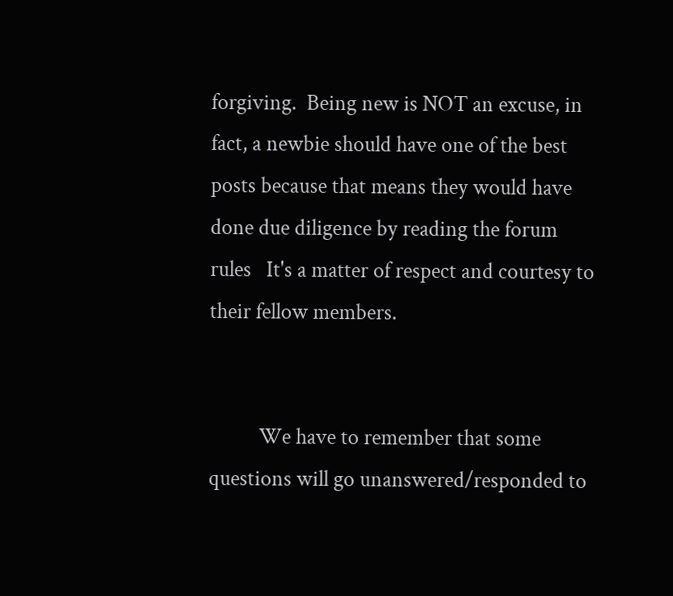forgiving.  Being new is NOT an excuse, in fact, a newbie should have one of the best posts because that means they would have done due diligence by reading the forum rules   It's a matter of respect and courtesy to their fellow members.


          We have to remember that some questions will go unanswered/responded to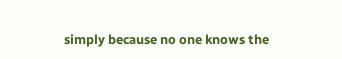simply because no one knows the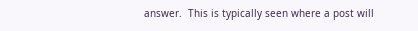answer.  This is typically seen where a post will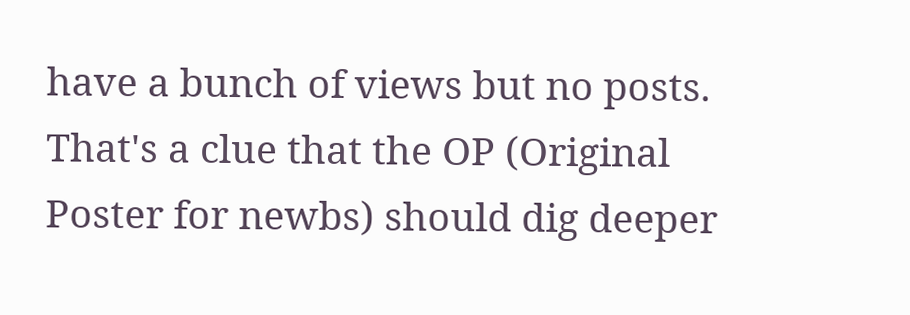have a bunch of views but no posts.  That's a clue that the OP (Original Poster for newbs) should dig deeper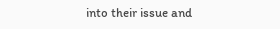into their issue and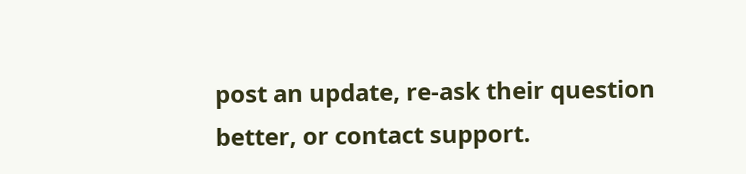post an update, re-ask their question better, or contact support.